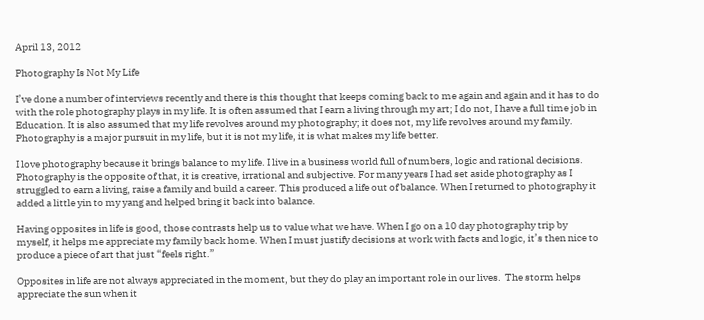April 13, 2012

Photography Is Not My Life

I’ve done a number of interviews recently and there is this thought that keeps coming back to me again and again and it has to do with the role photography plays in my life. It is often assumed that I earn a living through my art; I do not, I have a full time job in Education. It is also assumed that my life revolves around my photography; it does not, my life revolves around my family. Photography is a major pursuit in my life, but it is not my life, it is what makes my life better.

I love photography because it brings balance to my life. I live in a business world full of numbers, logic and rational decisions. Photography is the opposite of that, it is creative, irrational and subjective. For many years I had set aside photography as I struggled to earn a living, raise a family and build a career. This produced a life out of balance. When I returned to photography it added a little yin to my yang and helped bring it back into balance.

Having opposites in life is good, those contrasts help us to value what we have. When I go on a 10 day photography trip by myself, it helps me appreciate my family back home. When I must justify decisions at work with facts and logic, it’s then nice to  produce a piece of art that just “feels right.”

Opposites in life are not always appreciated in the moment, but they do play an important role in our lives.  The storm helps appreciate the sun when it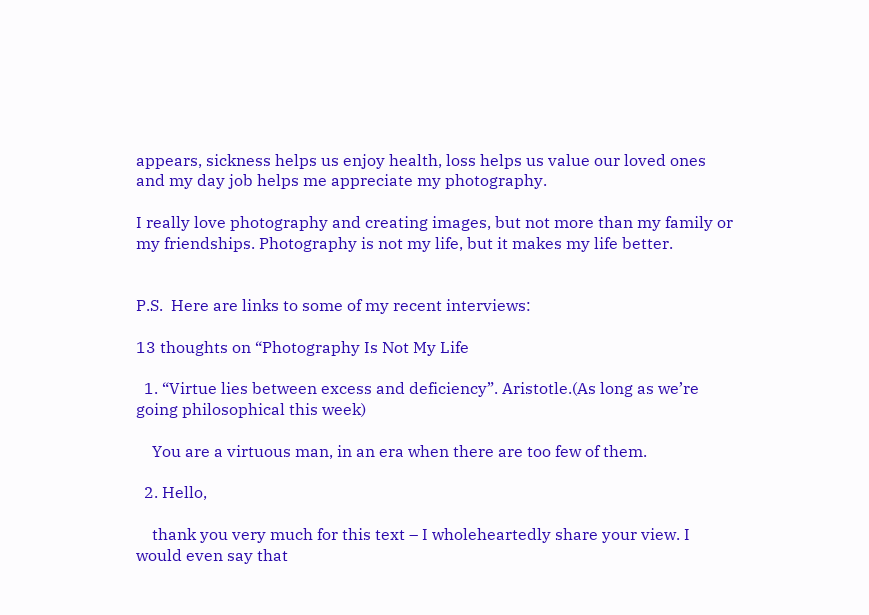appears, sickness helps us enjoy health, loss helps us value our loved ones and my day job helps me appreciate my photography.

I really love photography and creating images, but not more than my family or my friendships. Photography is not my life, but it makes my life better.


P.S.  Here are links to some of my recent interviews:

13 thoughts on “Photography Is Not My Life

  1. “Virtue lies between excess and deficiency”. Aristotle.(As long as we’re going philosophical this week)

    You are a virtuous man, in an era when there are too few of them.

  2. Hello,

    thank you very much for this text – I wholeheartedly share your view. I would even say that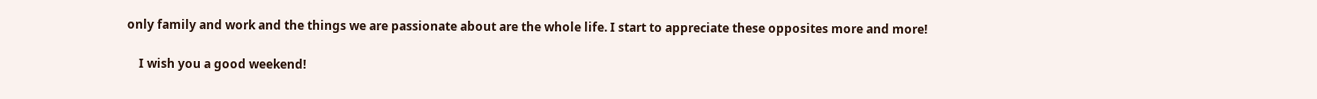only family and work and the things we are passionate about are the whole life. I start to appreciate these opposites more and more!

    I wish you a good weekend!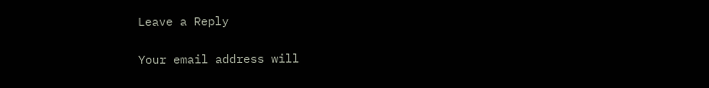Leave a Reply

Your email address will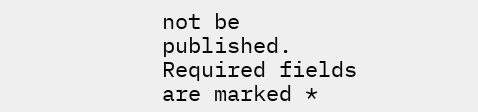not be published. Required fields are marked *